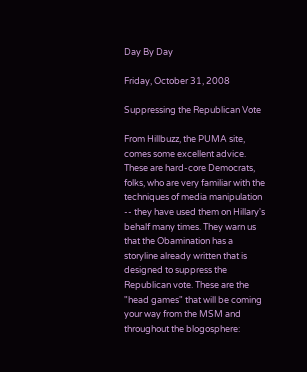Day By Day

Friday, October 31, 2008

Suppressing the Republican Vote

From Hillbuzz, the PUMA site, comes some excellent advice. These are hard-core Democrats, folks, who are very familiar with the techniques of media manipulation -- they have used them on Hillary's behalf many times. They warn us that the Obamination has a storyline already written that is designed to suppress the Republican vote. These are the "head games" that will be coming your way from the MSM and throughout the blogosphere: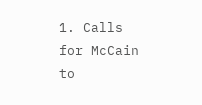1. Calls for McCain to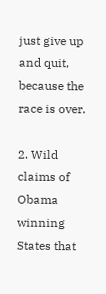just give up and quit, because the race is over.

2. Wild claims of Obama winning States that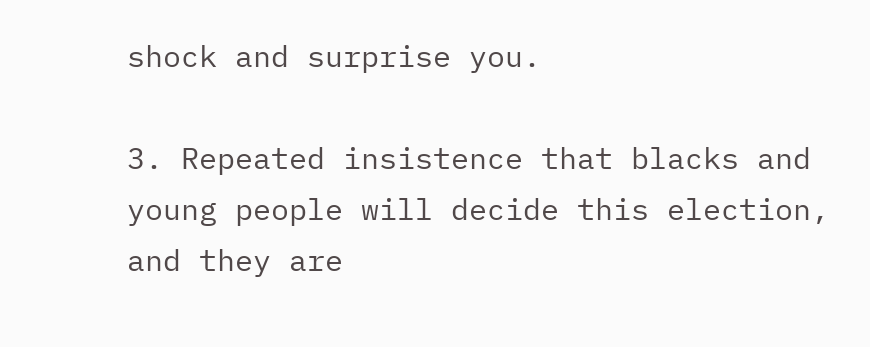shock and surprise you.

3. Repeated insistence that blacks and young people will decide this election, and they are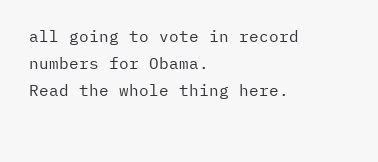all going to vote in record numbers for Obama.
Read the whole thing here.